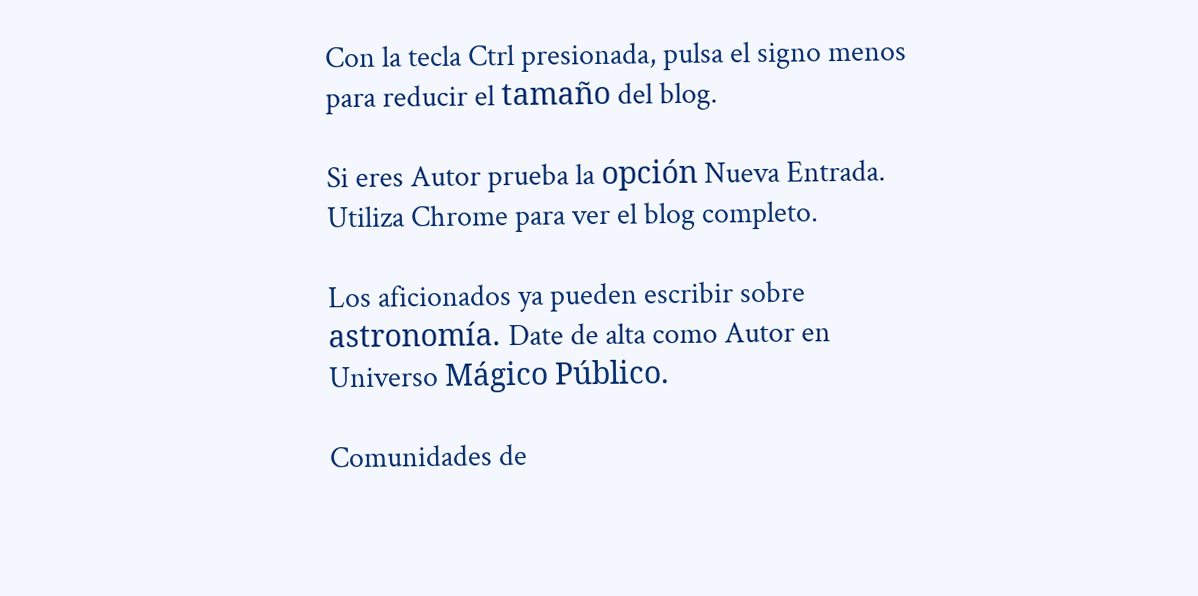Con la tecla Ctrl presionada, pulsa el signo menos para reducir el tamaño del blog.

Si eres Autor prueba la opción Nueva Entrada. Utiliza Chrome para ver el blog completo.

Los aficionados ya pueden escribir sobre astronomía. Date de alta como Autor en Universo Mágico Público.

Comunidades de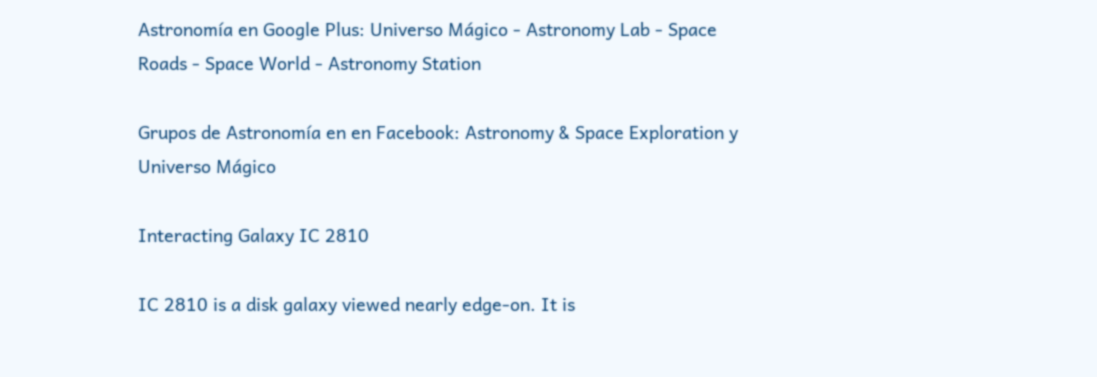Astronomía en Google Plus: Universo Mágico - Astronomy Lab - Space Roads - Space World - Astronomy Station

Grupos de Astronomía en en Facebook: Astronomy & Space Exploration y Universo Mágico

Interacting Galaxy IC 2810

IC 2810 is a disk galaxy viewed nearly edge-on. It is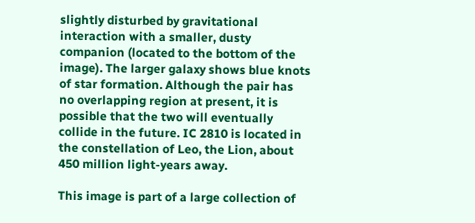slightly disturbed by gravitational interaction with a smaller, dusty companion (located to the bottom of the image). The larger galaxy shows blue knots of star formation. Although the pair has no overlapping region at present, it is possible that the two will eventually collide in the future. IC 2810 is located in the constellation of Leo, the Lion, about 450 million light-years away.

This image is part of a large collection of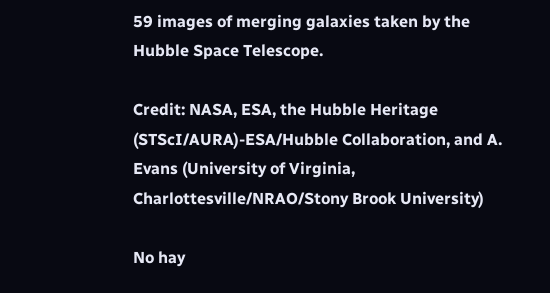59 images of merging galaxies taken by the Hubble Space Telescope.

Credit: NASA, ESA, the Hubble Heritage (STScI/AURA)-ESA/Hubble Collaboration, and A. Evans (University of Virginia, Charlottesville/NRAO/Stony Brook University)

No hay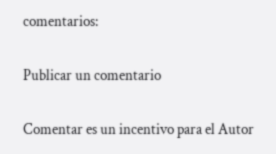comentarios:

Publicar un comentario

Comentar es un incentivo para el Autor